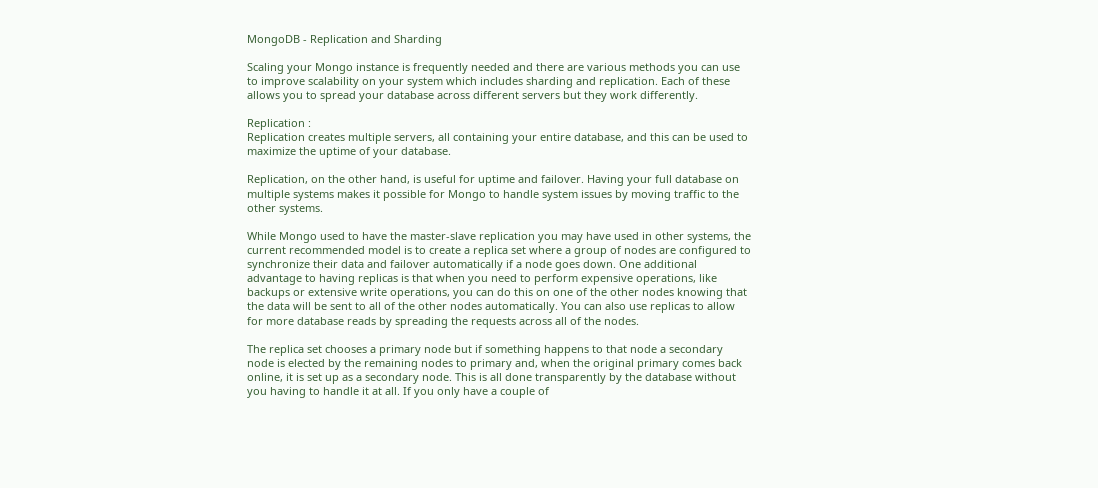MongoDB - Replication and Sharding

Scaling your Mongo instance is frequently needed and there are various methods you can use to improve scalability on your system which includes sharding and replication. Each of these allows you to spread your database across different servers but they work differently.

Replication :
Replication creates multiple servers, all containing your entire database, and this can be used to maximize the uptime of your database.

Replication, on the other hand, is useful for uptime and failover. Having your full database on multiple systems makes it possible for Mongo to handle system issues by moving traffic to the other systems.

While Mongo used to have the master-slave replication you may have used in other systems, the current recommended model is to create a replica set where a group of nodes are configured to synchronize their data and failover automatically if a node goes down. One additional advantage to having replicas is that when you need to perform expensive operations, like backups or extensive write operations, you can do this on one of the other nodes knowing that the data will be sent to all of the other nodes automatically. You can also use replicas to allow for more database reads by spreading the requests across all of the nodes.

The replica set chooses a primary node but if something happens to that node a secondary node is elected by the remaining nodes to primary and, when the original primary comes back online, it is set up as a secondary node. This is all done transparently by the database without you having to handle it at all. If you only have a couple of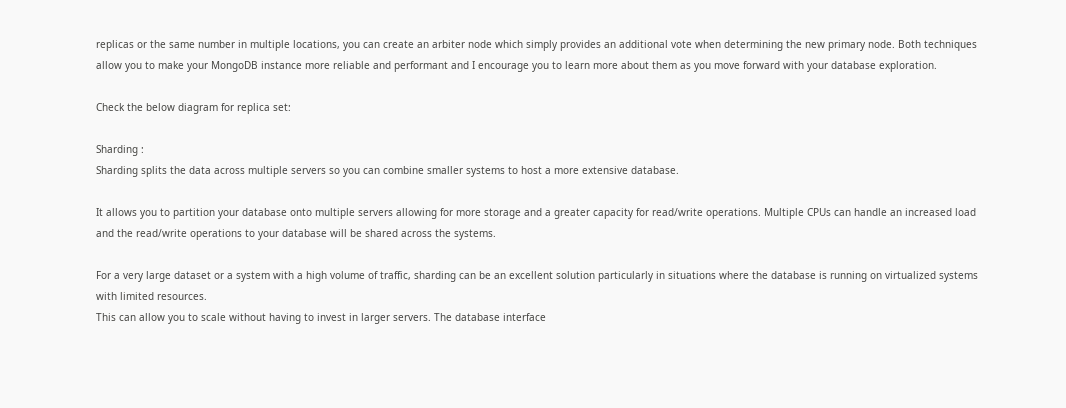replicas or the same number in multiple locations, you can create an arbiter node which simply provides an additional vote when determining the new primary node. Both techniques allow you to make your MongoDB instance more reliable and performant and I encourage you to learn more about them as you move forward with your database exploration.

Check the below diagram for replica set:

Sharding :
Sharding splits the data across multiple servers so you can combine smaller systems to host a more extensive database.

It allows you to partition your database onto multiple servers allowing for more storage and a greater capacity for read/write operations. Multiple CPUs can handle an increased load and the read/write operations to your database will be shared across the systems.

For a very large dataset or a system with a high volume of traffic, sharding can be an excellent solution particularly in situations where the database is running on virtualized systems with limited resources.
This can allow you to scale without having to invest in larger servers. The database interface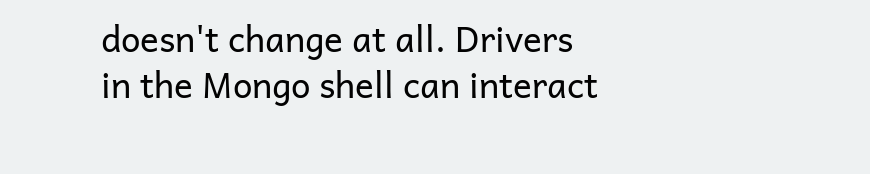doesn't change at all. Drivers in the Mongo shell can interact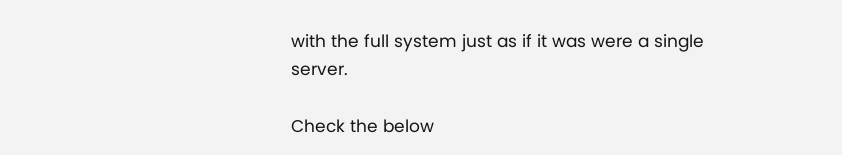with the full system just as if it was were a single server.

Check the below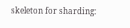skeleton for sharding: